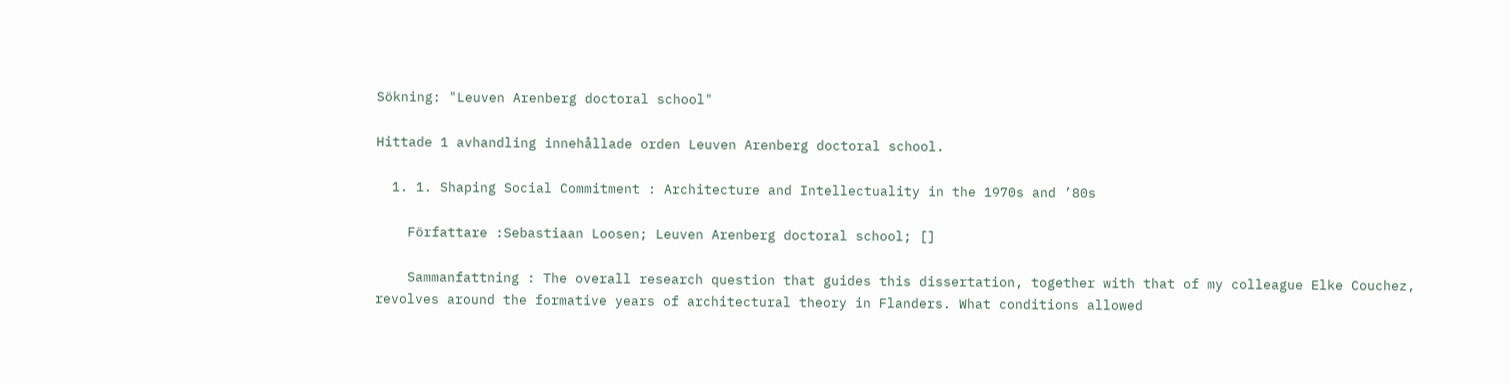Sökning: "Leuven Arenberg doctoral school"

Hittade 1 avhandling innehållade orden Leuven Arenberg doctoral school.

  1. 1. Shaping Social Commitment : Architecture and Intellectuality in the 1970s and ’80s

    Författare :Sebastiaan Loosen; Leuven Arenberg doctoral school; []

    Sammanfattning : The overall research question that guides this dissertation, together with that of my colleague Elke Couchez, revolves around the formative years of architectural theory in Flanders. What conditions allowed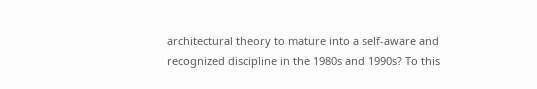architectural theory to mature into a self-aware and recognized discipline in the 1980s and 1990s? To this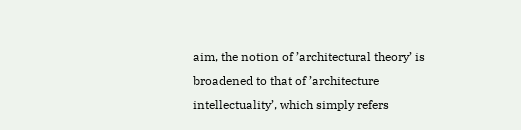aim, the notion of ’architectural theory’ is broadened to that of ’architecture intellectuality’, which simply refers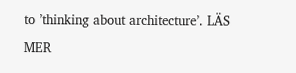to ’thinking about architecture’. LÄS MER